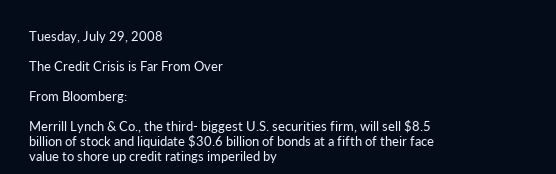Tuesday, July 29, 2008

The Credit Crisis is Far From Over

From Bloomberg:

Merrill Lynch & Co., the third- biggest U.S. securities firm, will sell $8.5 billion of stock and liquidate $30.6 billion of bonds at a fifth of their face value to shore up credit ratings imperiled by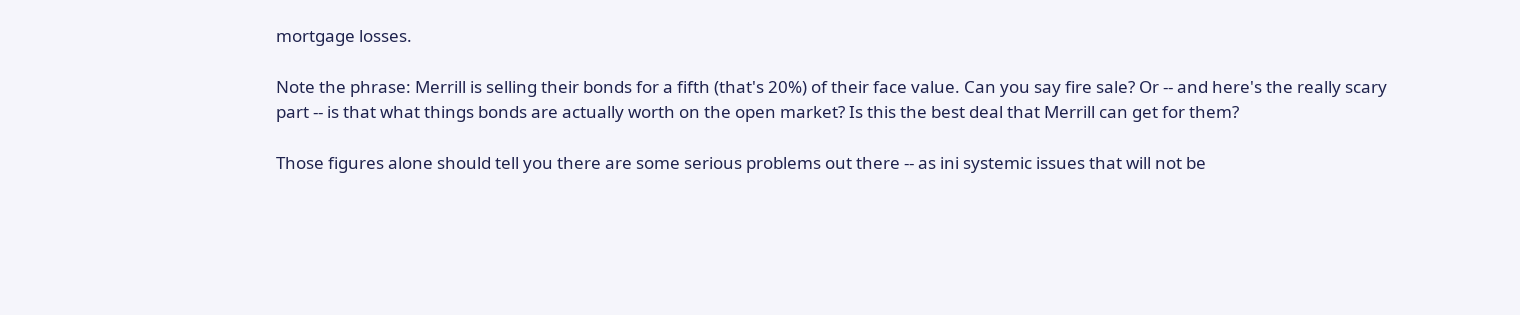mortgage losses.

Note the phrase: Merrill is selling their bonds for a fifth (that's 20%) of their face value. Can you say fire sale? Or -- and here's the really scary part -- is that what things bonds are actually worth on the open market? Is this the best deal that Merrill can get for them?

Those figures alone should tell you there are some serious problems out there -- as ini systemic issues that will not be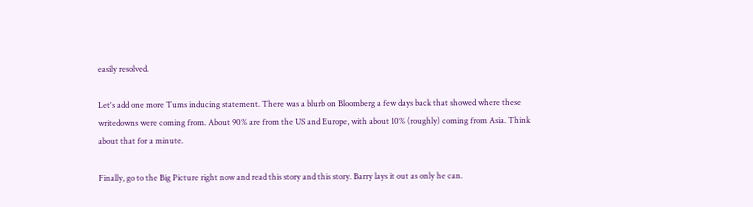easily resolved.

Let's add one more Tums inducing statement. There was a blurb on Bloomberg a few days back that showed where these writedowns were coming from. About 90% are from the US and Europe, with about 10% (roughly) coming from Asia. Think about that for a minute.

Finally, go to the Big Picture right now and read this story and this story. Barry lays it out as only he can.